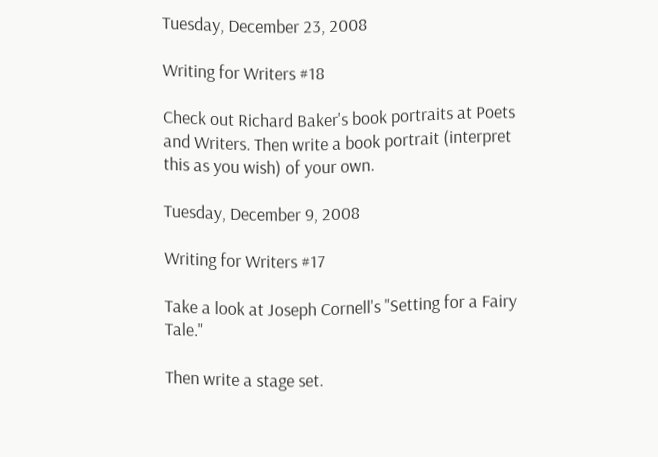Tuesday, December 23, 2008

Writing for Writers #18

Check out Richard Baker's book portraits at Poets and Writers. Then write a book portrait (interpret this as you wish) of your own.

Tuesday, December 9, 2008

Writing for Writers #17

Take a look at Joseph Cornell's "Setting for a Fairy Tale."

Then write a stage set.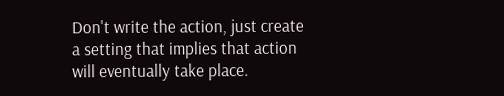Don't write the action, just create a setting that implies that action will eventually take place.